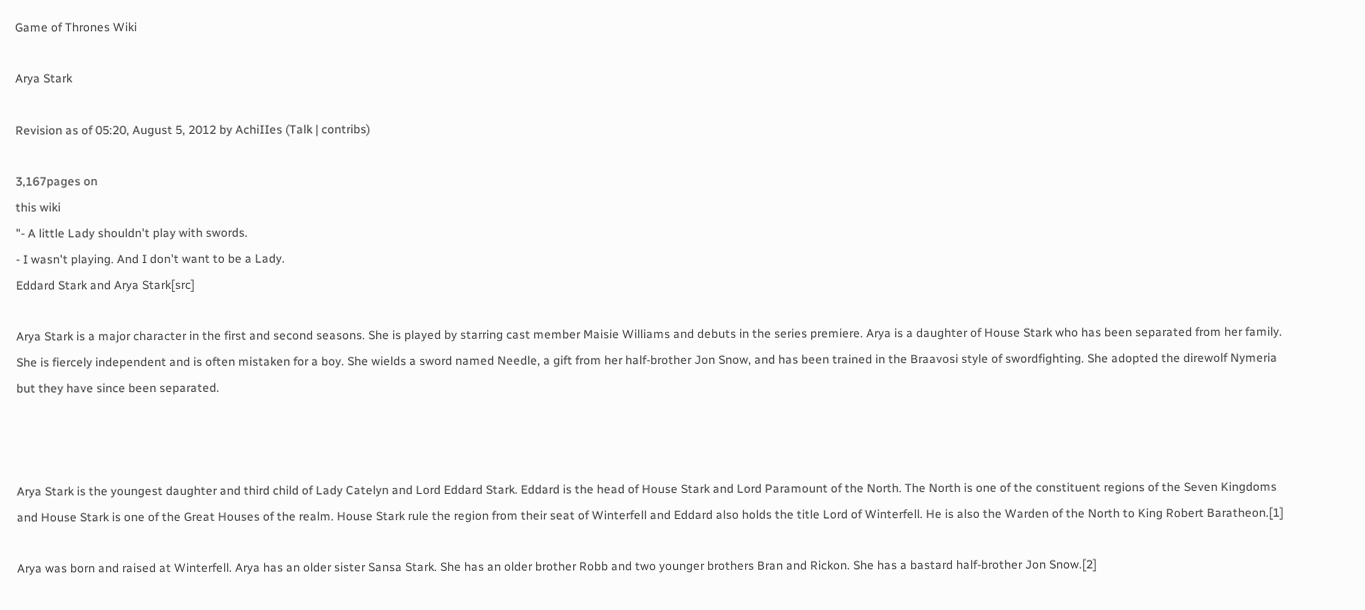Game of Thrones Wiki

Arya Stark

Revision as of 05:20, August 5, 2012 by AchiIIes (Talk | contribs)

3,167pages on
this wiki
"- A little Lady shouldn't play with swords.
- I wasn't playing. And I don't want to be a Lady.
Eddard Stark and Arya Stark[src]

Arya Stark is a major character in the first and second seasons. She is played by starring cast member Maisie Williams and debuts in the series premiere. Arya is a daughter of House Stark who has been separated from her family. She is fiercely independent and is often mistaken for a boy. She wields a sword named Needle, a gift from her half-brother Jon Snow, and has been trained in the Braavosi style of swordfighting. She adopted the direwolf Nymeria but they have since been separated.



Arya Stark is the youngest daughter and third child of Lady Catelyn and Lord Eddard Stark. Eddard is the head of House Stark and Lord Paramount of the North. The North is one of the constituent regions of the Seven Kingdoms and House Stark is one of the Great Houses of the realm. House Stark rule the region from their seat of Winterfell and Eddard also holds the title Lord of Winterfell. He is also the Warden of the North to King Robert Baratheon.[1]

Arya was born and raised at Winterfell. Arya has an older sister Sansa Stark. She has an older brother Robb and two younger brothers Bran and Rickon. She has a bastard half-brother Jon Snow.[2]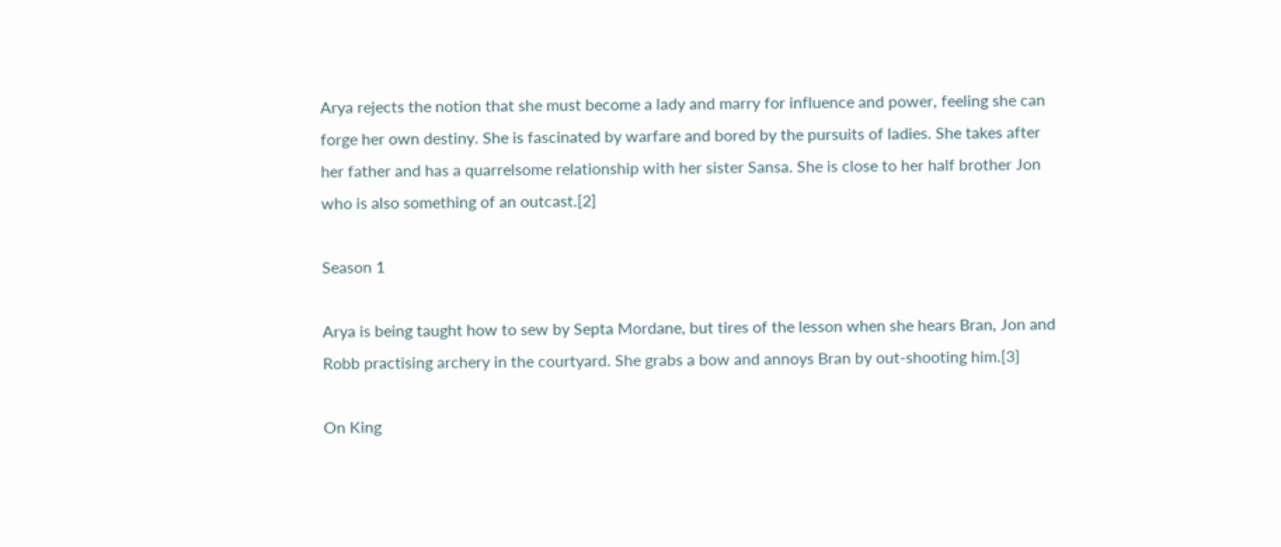Arya rejects the notion that she must become a lady and marry for influence and power, feeling she can forge her own destiny. She is fascinated by warfare and bored by the pursuits of ladies. She takes after her father and has a quarrelsome relationship with her sister Sansa. She is close to her half brother Jon who is also something of an outcast.[2]

Season 1

Arya is being taught how to sew by Septa Mordane, but tires of the lesson when she hears Bran, Jon and Robb practising archery in the courtyard. She grabs a bow and annoys Bran by out-shooting him.[3]

On King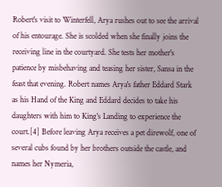Robert's visit to Winterfell, Arya rushes out to see the arrival of his entourage. She is scolded when she finally joins the receiving line in the courtyard. She tests her mother's patience by misbehaving and teasing her sister, Sansa in the feast that evening. Robert names Arya's father Eddard Stark as his Hand of the King and Eddard decides to take his daughters with him to King's Landing to experience the court.[4] Before leaving Arya receives a pet direwolf, one of several cubs found by her brothers outside the castle, and names her Nymeria,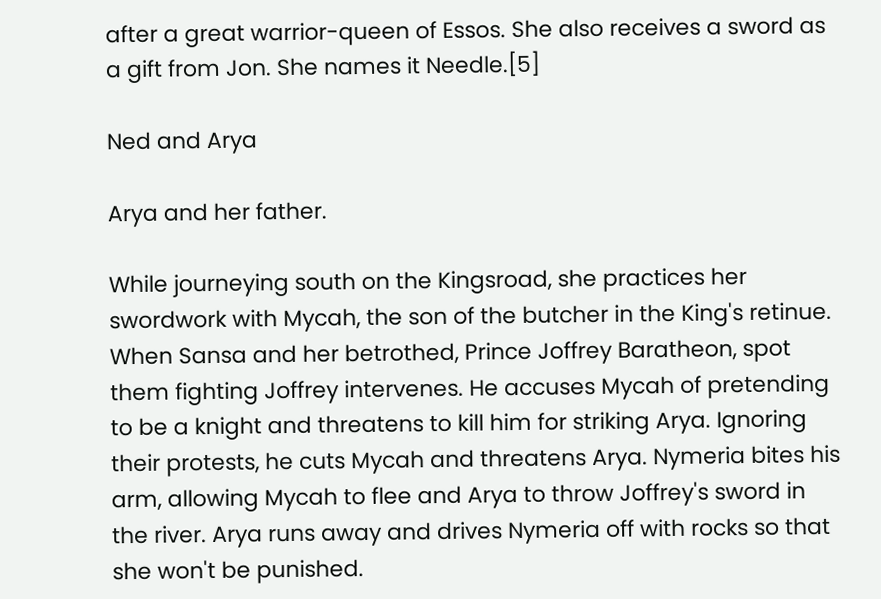after a great warrior-queen of Essos. She also receives a sword as a gift from Jon. She names it Needle.[5]

Ned and Arya

Arya and her father.

While journeying south on the Kingsroad, she practices her swordwork with Mycah, the son of the butcher in the King's retinue. When Sansa and her betrothed, Prince Joffrey Baratheon, spot them fighting Joffrey intervenes. He accuses Mycah of pretending to be a knight and threatens to kill him for striking Arya. Ignoring their protests, he cuts Mycah and threatens Arya. Nymeria bites his arm, allowing Mycah to flee and Arya to throw Joffrey's sword in the river. Arya runs away and drives Nymeria off with rocks so that she won't be punished.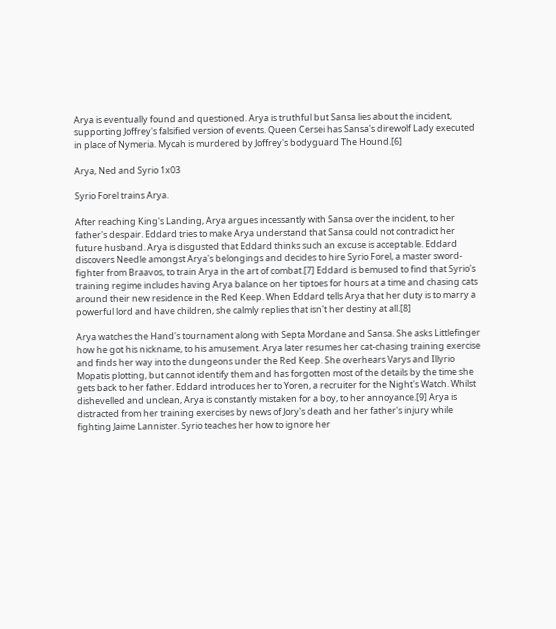Arya is eventually found and questioned. Arya is truthful but Sansa lies about the incident, supporting Joffrey's falsified version of events. Queen Cersei has Sansa's direwolf Lady executed in place of Nymeria. Mycah is murdered by Joffrey's bodyguard The Hound.[6]

Arya, Ned and Syrio 1x03

Syrio Forel trains Arya.

After reaching King's Landing, Arya argues incessantly with Sansa over the incident, to her father's despair. Eddard tries to make Arya understand that Sansa could not contradict her future husband. Arya is disgusted that Eddard thinks such an excuse is acceptable. Eddard discovers Needle amongst Arya's belongings and decides to hire Syrio Forel, a master sword-fighter from Braavos, to train Arya in the art of combat.[7] Eddard is bemused to find that Syrio's training regime includes having Arya balance on her tiptoes for hours at a time and chasing cats around their new residence in the Red Keep. When Eddard tells Arya that her duty is to marry a powerful lord and have children, she calmly replies that isn't her destiny at all.[8]

Arya watches the Hand's tournament along with Septa Mordane and Sansa. She asks Littlefinger how he got his nickname, to his amusement. Arya later resumes her cat-chasing training exercise and finds her way into the dungeons under the Red Keep. She overhears Varys and Illyrio Mopatis plotting, but cannot identify them and has forgotten most of the details by the time she gets back to her father. Eddard introduces her to Yoren, a recruiter for the Night's Watch. Whilst dishevelled and unclean, Arya is constantly mistaken for a boy, to her annoyance.[9] Arya is distracted from her training exercises by news of Jory's death and her father's injury while fighting Jaime Lannister. Syrio teaches her how to ignore her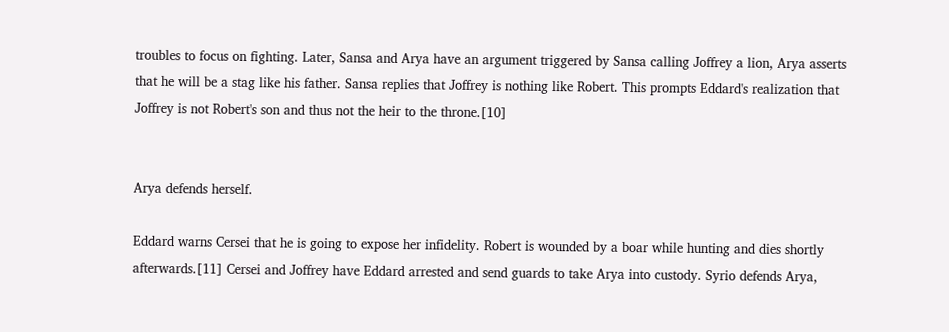troubles to focus on fighting. Later, Sansa and Arya have an argument triggered by Sansa calling Joffrey a lion, Arya asserts that he will be a stag like his father. Sansa replies that Joffrey is nothing like Robert. This prompts Eddard's realization that Joffrey is not Robert's son and thus not the heir to the throne.[10]


Arya defends herself.

Eddard warns Cersei that he is going to expose her infidelity. Robert is wounded by a boar while hunting and dies shortly afterwards.[11] Cersei and Joffrey have Eddard arrested and send guards to take Arya into custody. Syrio defends Arya,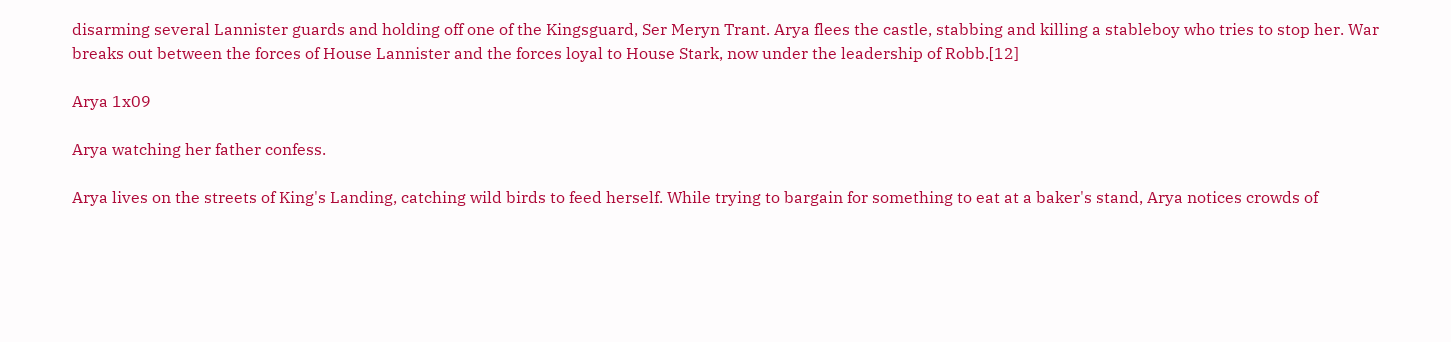disarming several Lannister guards and holding off one of the Kingsguard, Ser Meryn Trant. Arya flees the castle, stabbing and killing a stableboy who tries to stop her. War breaks out between the forces of House Lannister and the forces loyal to House Stark, now under the leadership of Robb.[12]

Arya 1x09

Arya watching her father confess.

Arya lives on the streets of King's Landing, catching wild birds to feed herself. While trying to bargain for something to eat at a baker's stand, Arya notices crowds of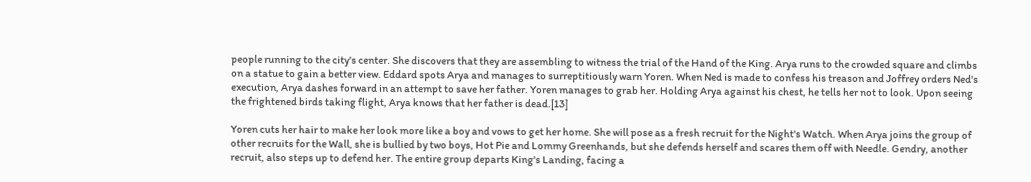people running to the city's center. She discovers that they are assembling to witness the trial of the Hand of the King. Arya runs to the crowded square and climbs on a statue to gain a better view. Eddard spots Arya and manages to surreptitiously warn Yoren. When Ned is made to confess his treason and Joffrey orders Ned's execution, Arya dashes forward in an attempt to save her father. Yoren manages to grab her. Holding Arya against his chest, he tells her not to look. Upon seeing the frightened birds taking flight, Arya knows that her father is dead.[13]

Yoren cuts her hair to make her look more like a boy and vows to get her home. She will pose as a fresh recruit for the Night's Watch. When Arya joins the group of other recruits for the Wall, she is bullied by two boys, Hot Pie and Lommy Greenhands, but she defends herself and scares them off with Needle. Gendry, another recruit, also steps up to defend her. The entire group departs King's Landing, facing a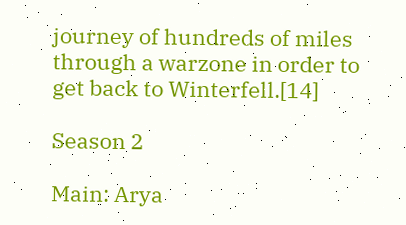journey of hundreds of miles through a warzone in order to get back to Winterfell.[14]

Season 2

Main: Arya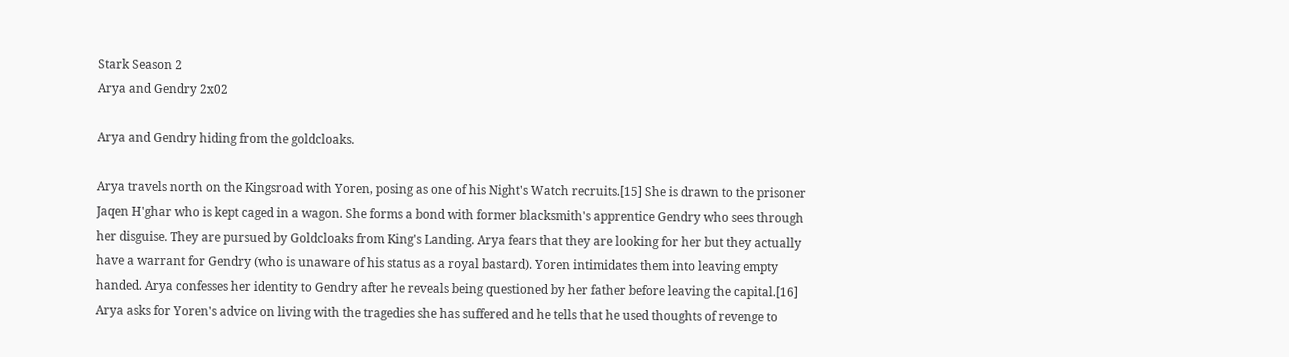Stark Season 2
Arya and Gendry 2x02

Arya and Gendry hiding from the goldcloaks.

Arya travels north on the Kingsroad with Yoren, posing as one of his Night's Watch recruits.[15] She is drawn to the prisoner Jaqen H'ghar who is kept caged in a wagon. She forms a bond with former blacksmith's apprentice Gendry who sees through her disguise. They are pursued by Goldcloaks from King's Landing. Arya fears that they are looking for her but they actually have a warrant for Gendry (who is unaware of his status as a royal bastard). Yoren intimidates them into leaving empty handed. Arya confesses her identity to Gendry after he reveals being questioned by her father before leaving the capital.[16] Arya asks for Yoren's advice on living with the tragedies she has suffered and he tells that he used thoughts of revenge to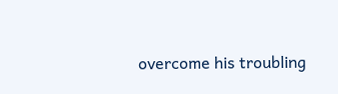overcome his troubling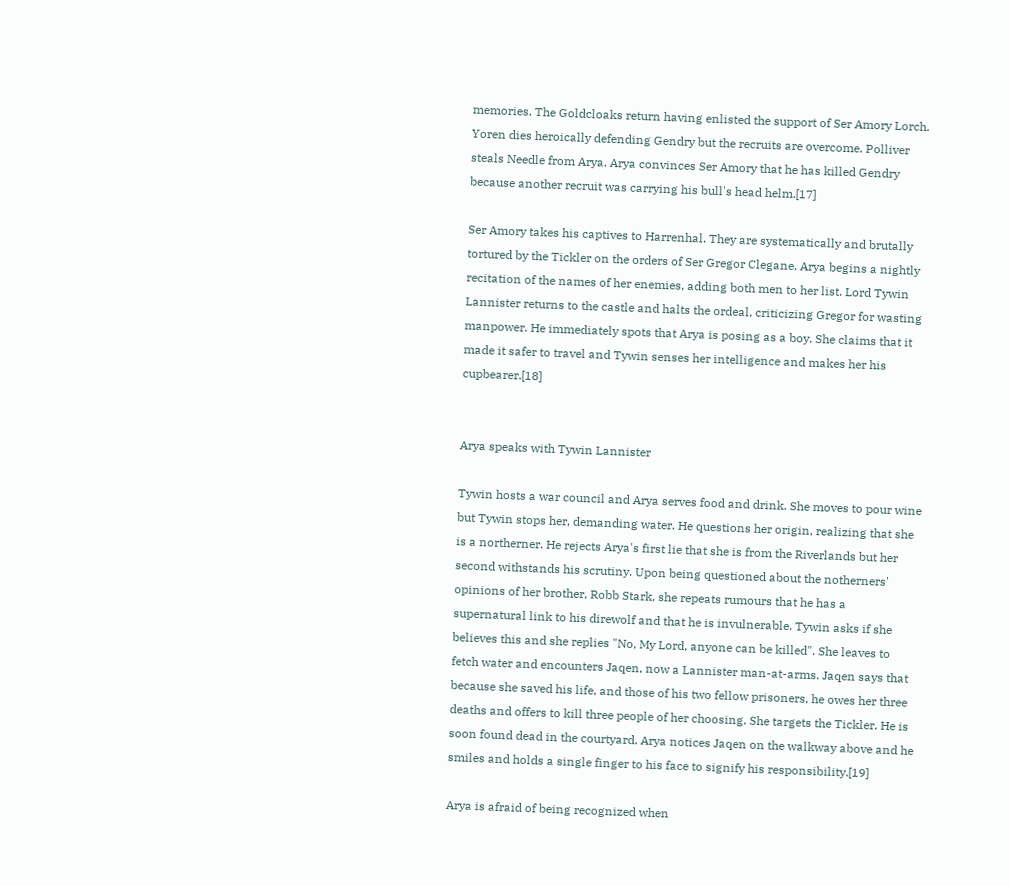memories. The Goldcloaks return having enlisted the support of Ser Amory Lorch. Yoren dies heroically defending Gendry but the recruits are overcome. Polliver steals Needle from Arya. Arya convinces Ser Amory that he has killed Gendry because another recruit was carrying his bull's head helm.[17]

Ser Amory takes his captives to Harrenhal. They are systematically and brutally tortured by the Tickler on the orders of Ser Gregor Clegane. Arya begins a nightly recitation of the names of her enemies, adding both men to her list. Lord Tywin Lannister returns to the castle and halts the ordeal, criticizing Gregor for wasting manpower. He immediately spots that Arya is posing as a boy. She claims that it made it safer to travel and Tywin senses her intelligence and makes her his cupbearer.[18]


Arya speaks with Tywin Lannister

Tywin hosts a war council and Arya serves food and drink. She moves to pour wine but Tywin stops her, demanding water. He questions her origin, realizing that she is a northerner. He rejects Arya's first lie that she is from the Riverlands but her second withstands his scrutiny. Upon being questioned about the notherners' opinions of her brother, Robb Stark, she repeats rumours that he has a supernatural link to his direwolf and that he is invulnerable. Tywin asks if she believes this and she replies "No, My Lord, anyone can be killed". She leaves to fetch water and encounters Jaqen, now a Lannister man-at-arms. Jaqen says that because she saved his life, and those of his two fellow prisoners, he owes her three deaths and offers to kill three people of her choosing. She targets the Tickler. He is soon found dead in the courtyard. Arya notices Jaqen on the walkway above and he smiles and holds a single finger to his face to signify his responsibility.[19]

Arya is afraid of being recognized when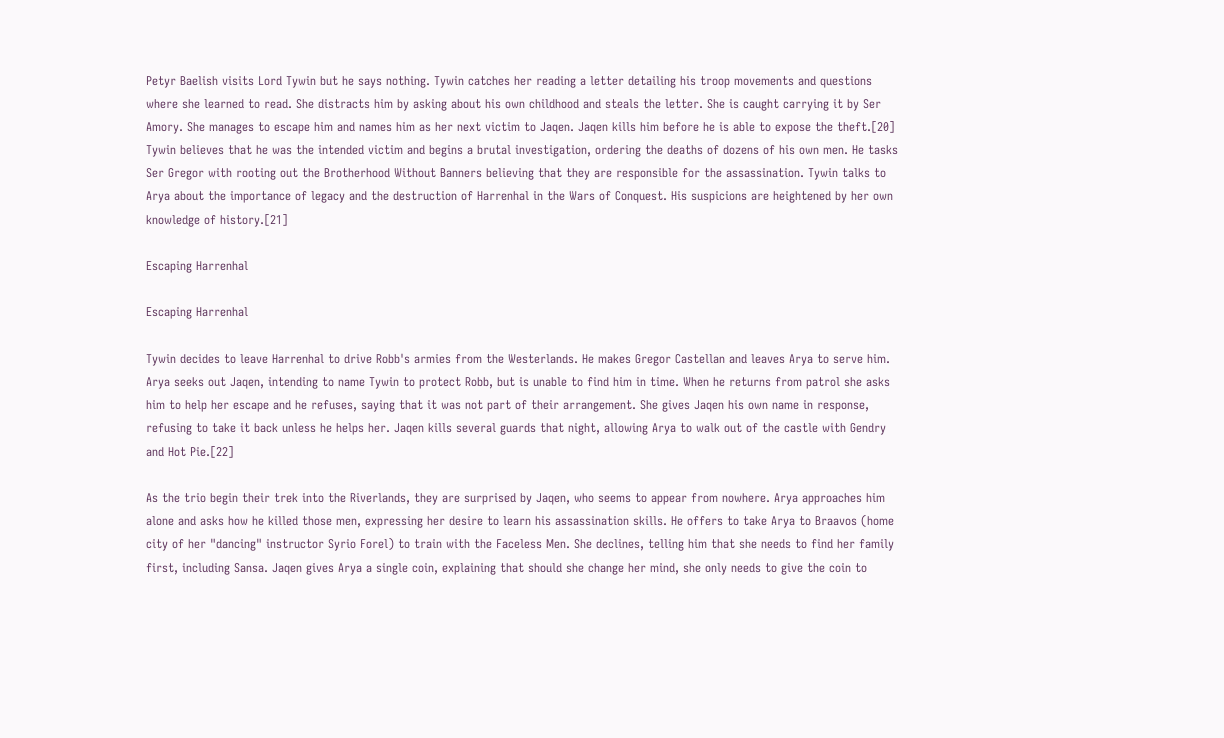Petyr Baelish visits Lord Tywin but he says nothing. Tywin catches her reading a letter detailing his troop movements and questions where she learned to read. She distracts him by asking about his own childhood and steals the letter. She is caught carrying it by Ser Amory. She manages to escape him and names him as her next victim to Jaqen. Jaqen kills him before he is able to expose the theft.[20] Tywin believes that he was the intended victim and begins a brutal investigation, ordering the deaths of dozens of his own men. He tasks Ser Gregor with rooting out the Brotherhood Without Banners believing that they are responsible for the assassination. Tywin talks to Arya about the importance of legacy and the destruction of Harrenhal in the Wars of Conquest. His suspicions are heightened by her own knowledge of history.[21]

Escaping Harrenhal

Escaping Harrenhal

Tywin decides to leave Harrenhal to drive Robb's armies from the Westerlands. He makes Gregor Castellan and leaves Arya to serve him. Arya seeks out Jaqen, intending to name Tywin to protect Robb, but is unable to find him in time. When he returns from patrol she asks him to help her escape and he refuses, saying that it was not part of their arrangement. She gives Jaqen his own name in response, refusing to take it back unless he helps her. Jaqen kills several guards that night, allowing Arya to walk out of the castle with Gendry and Hot Pie.[22]

As the trio begin their trek into the Riverlands, they are surprised by Jaqen, who seems to appear from nowhere. Arya approaches him alone and asks how he killed those men, expressing her desire to learn his assassination skills. He offers to take Arya to Braavos (home city of her "dancing" instructor Syrio Forel) to train with the Faceless Men. She declines, telling him that she needs to find her family first, including Sansa. Jaqen gives Arya a single coin, explaining that should she change her mind, she only needs to give the coin to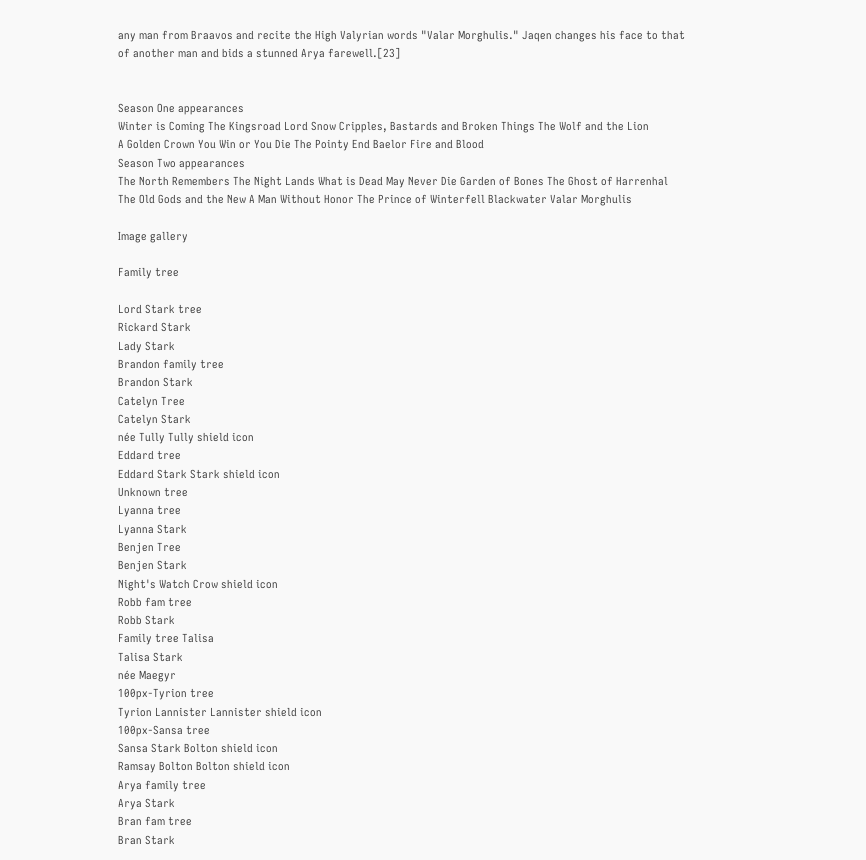any man from Braavos and recite the High Valyrian words "Valar Morghulis." Jaqen changes his face to that of another man and bids a stunned Arya farewell.[23]


Season One appearances
Winter is Coming The Kingsroad Lord Snow Cripples, Bastards and Broken Things The Wolf and the Lion
A Golden Crown You Win or You Die The Pointy End Baelor Fire and Blood
Season Two appearances
The North Remembers The Night Lands What is Dead May Never Die Garden of Bones The Ghost of Harrenhal
The Old Gods and the New A Man Without Honor The Prince of Winterfell Blackwater Valar Morghulis

Image gallery

Family tree

Lord Stark tree
Rickard Stark
Lady Stark
Brandon family tree
Brandon Stark
Catelyn Tree
Catelyn Stark
née Tully Tully shield icon
Eddard tree
Eddard Stark Stark shield icon
Unknown tree
Lyanna tree
Lyanna Stark
Benjen Tree
Benjen Stark
Night's Watch Crow shield icon
Robb fam tree
Robb Stark
Family tree Talisa
Talisa Stark
née Maegyr
100px-Tyrion tree
Tyrion Lannister Lannister shield icon
100px-Sansa tree
Sansa Stark Bolton shield icon
Ramsay Bolton Bolton shield icon
Arya family tree
Arya Stark
Bran fam tree
Bran Stark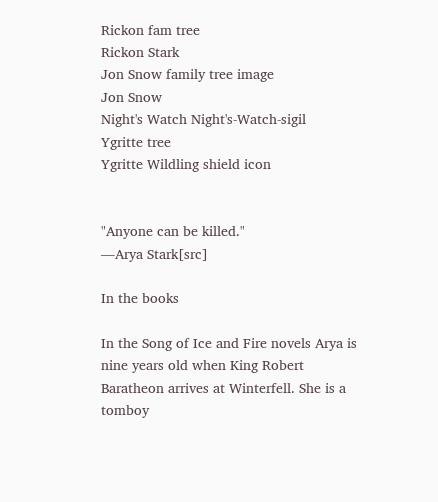Rickon fam tree
Rickon Stark
Jon Snow family tree image
Jon Snow
Night's Watch Night's-Watch-sigil
Ygritte tree
Ygritte Wildling shield icon


"Anyone can be killed."
―Arya Stark[src]

In the books

In the Song of Ice and Fire novels Arya is nine years old when King Robert Baratheon arrives at Winterfell. She is a tomboy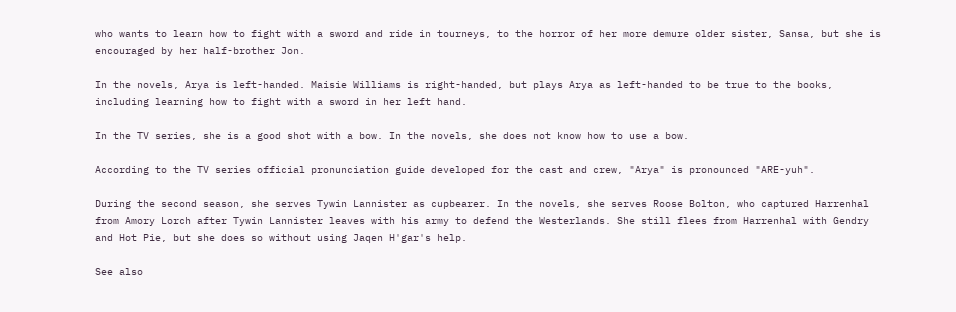who wants to learn how to fight with a sword and ride in tourneys, to the horror of her more demure older sister, Sansa, but she is encouraged by her half-brother Jon.

In the novels, Arya is left-handed. Maisie Williams is right-handed, but plays Arya as left-handed to be true to the books, including learning how to fight with a sword in her left hand.

In the TV series, she is a good shot with a bow. In the novels, she does not know how to use a bow.

According to the TV series official pronunciation guide developed for the cast and crew, "Arya" is pronounced "ARE-yuh".

During the second season, she serves Tywin Lannister as cupbearer. In the novels, she serves Roose Bolton, who captured Harrenhal from Amory Lorch after Tywin Lannister leaves with his army to defend the Westerlands. She still flees from Harrenhal with Gendry and Hot Pie, but she does so without using Jaqen H'gar's help.

See also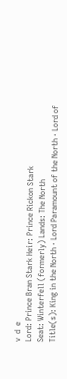v  d  e
Lord: Prince Bran Stark Heir: Prince Rickon Stark
Seat: Winterfell (formerly) Lands: The North
Title(s): King in the North · Lord Paramount of the North · Lord of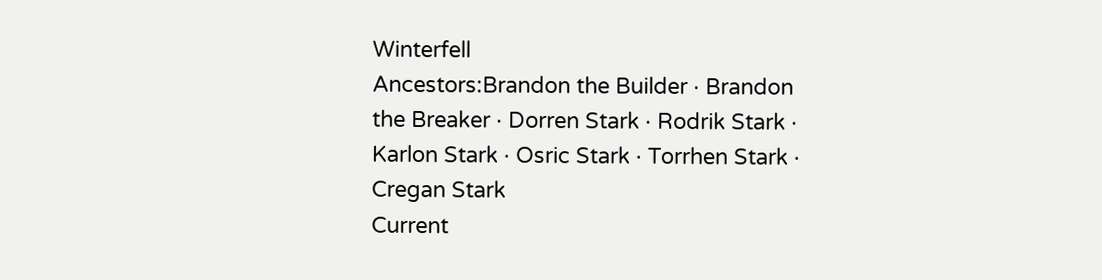Winterfell
Ancestors:Brandon the Builder · Brandon the Breaker · Dorren Stark · Rodrik Stark · Karlon Stark · Osric Stark · Torrhen Stark · Cregan Stark
Current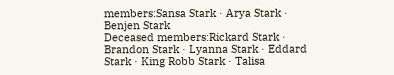members:Sansa Stark · Arya Stark · Benjen Stark
Deceased members:Rickard Stark · Brandon Stark · Lyanna Stark · Eddard Stark · King Robb Stark · Talisa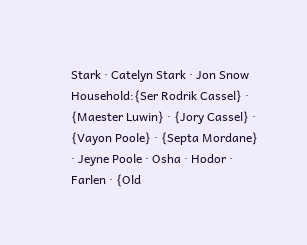Stark · Catelyn Stark · Jon Snow
Household:{Ser Rodrik Cassel} · {Maester Luwin} · {Jory Cassel} · {Vayon Poole} · {Septa Mordane} · Jeyne Poole · Osha · Hodor · Farlen · {Old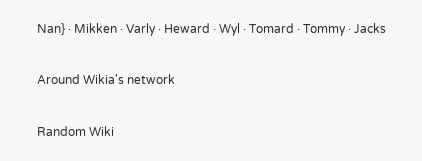Nan} · Mikken · Varly · Heward · Wyl · Tomard · Tommy · Jacks

Around Wikia's network

Random Wiki